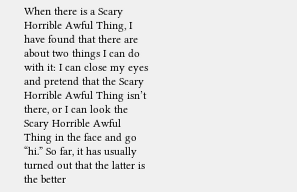When there is a Scary Horrible Awful Thing, I have found that there are about two things I can do with it: I can close my eyes and pretend that the Scary Horrible Awful Thing isn’t there, or I can look the Scary Horrible Awful Thing in the face and go “hi.” So far, it has usually turned out that the latter is the better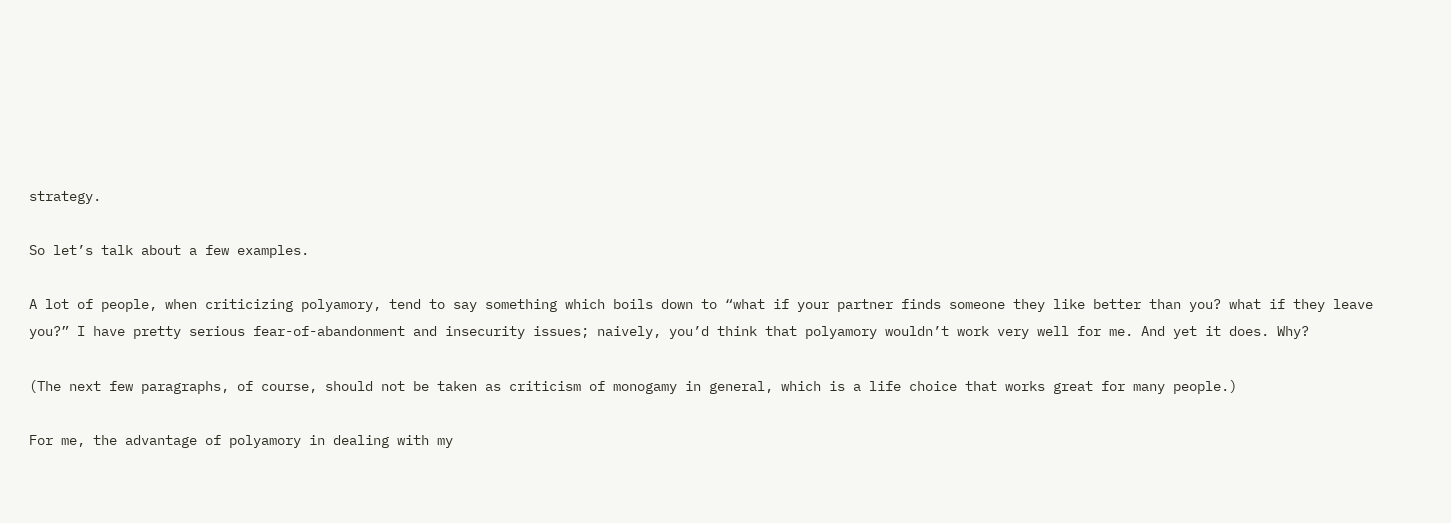strategy.

So let’s talk about a few examples.

A lot of people, when criticizing polyamory, tend to say something which boils down to “what if your partner finds someone they like better than you? what if they leave you?” I have pretty serious fear-of-abandonment and insecurity issues; naively, you’d think that polyamory wouldn’t work very well for me. And yet it does. Why?

(The next few paragraphs, of course, should not be taken as criticism of monogamy in general, which is a life choice that works great for many people.)

For me, the advantage of polyamory in dealing with my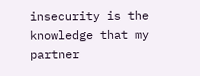insecurity is the knowledge that my partner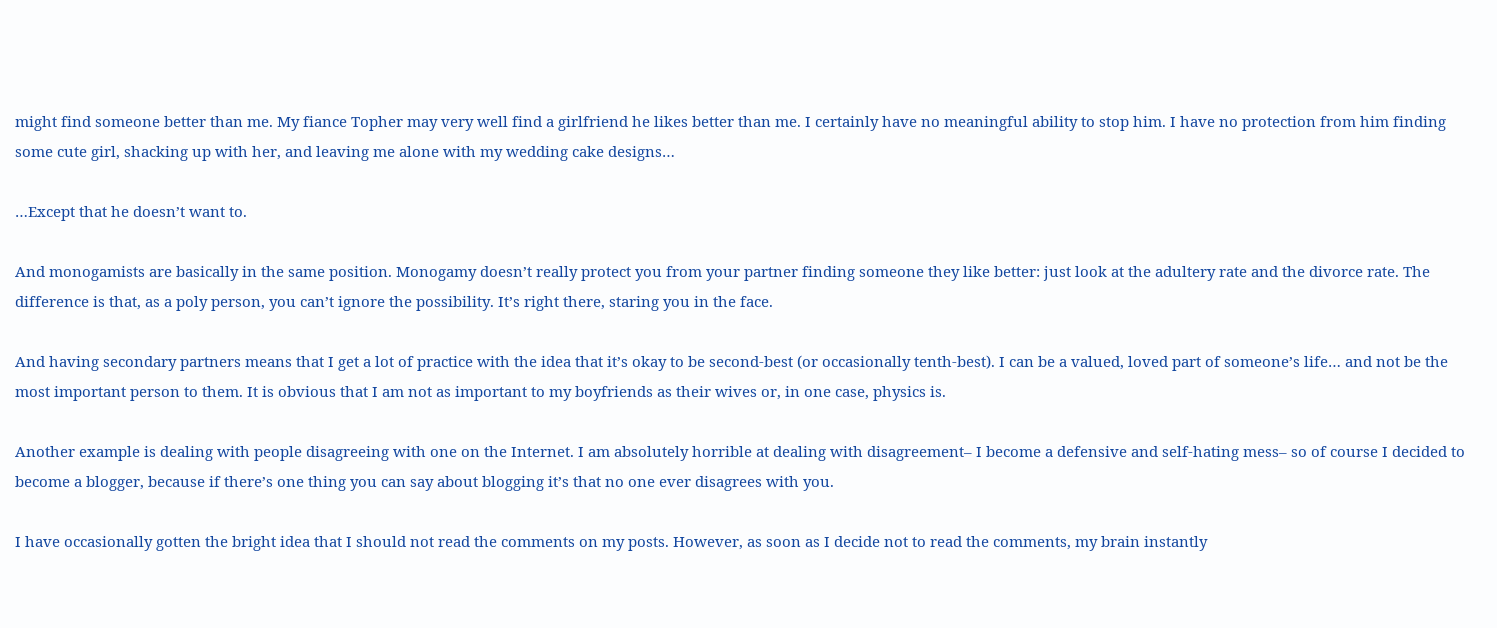might find someone better than me. My fiance Topher may very well find a girlfriend he likes better than me. I certainly have no meaningful ability to stop him. I have no protection from him finding some cute girl, shacking up with her, and leaving me alone with my wedding cake designs…

…Except that he doesn’t want to.

And monogamists are basically in the same position. Monogamy doesn’t really protect you from your partner finding someone they like better: just look at the adultery rate and the divorce rate. The difference is that, as a poly person, you can’t ignore the possibility. It’s right there, staring you in the face.

And having secondary partners means that I get a lot of practice with the idea that it’s okay to be second-best (or occasionally tenth-best). I can be a valued, loved part of someone’s life… and not be the most important person to them. It is obvious that I am not as important to my boyfriends as their wives or, in one case, physics is.

Another example is dealing with people disagreeing with one on the Internet. I am absolutely horrible at dealing with disagreement– I become a defensive and self-hating mess– so of course I decided to become a blogger, because if there’s one thing you can say about blogging it’s that no one ever disagrees with you.

I have occasionally gotten the bright idea that I should not read the comments on my posts. However, as soon as I decide not to read the comments, my brain instantly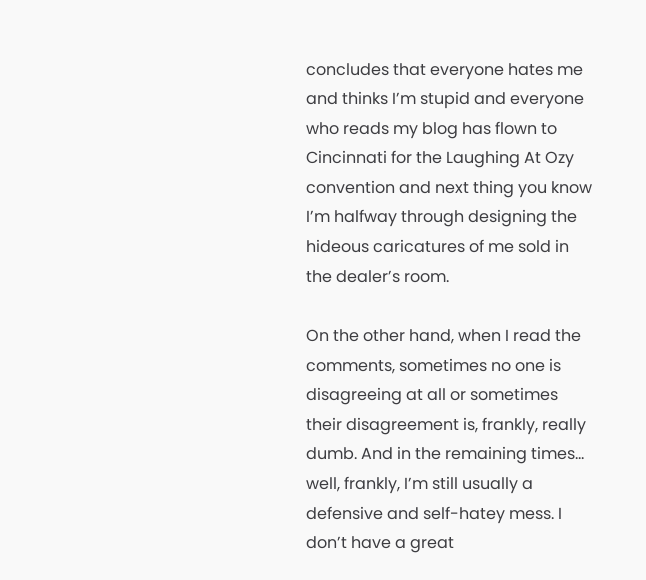concludes that everyone hates me and thinks I’m stupid and everyone who reads my blog has flown to Cincinnati for the Laughing At Ozy convention and next thing you know I’m halfway through designing the hideous caricatures of me sold in the dealer’s room.

On the other hand, when I read the comments, sometimes no one is disagreeing at all or sometimes their disagreement is, frankly, really dumb. And in the remaining times… well, frankly, I’m still usually a defensive and self-hatey mess. I don’t have a great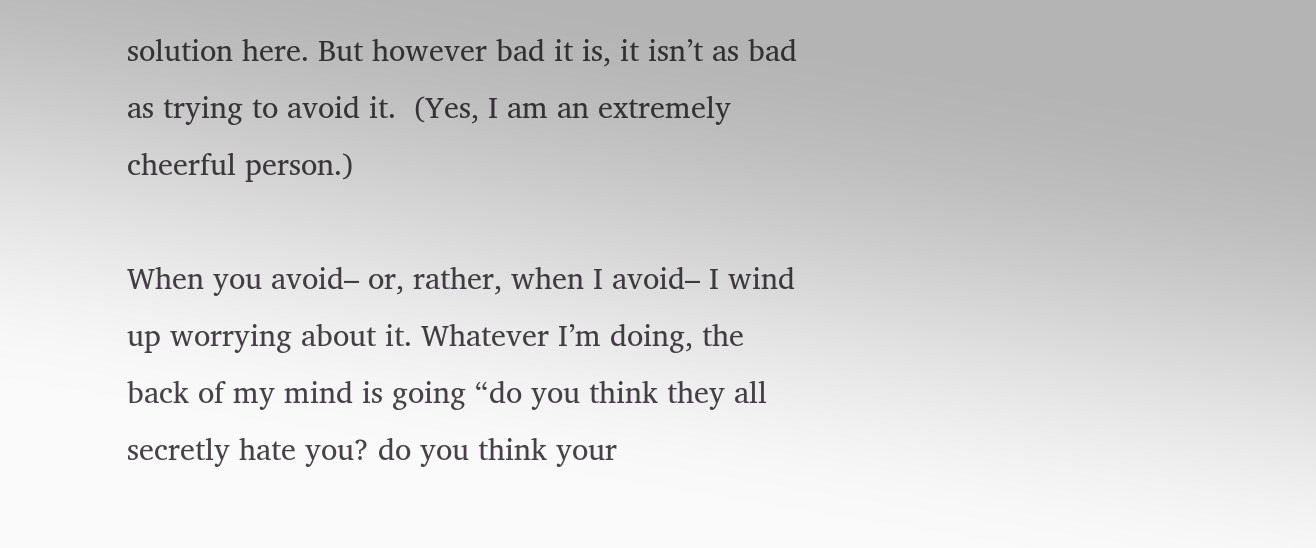solution here. But however bad it is, it isn’t as bad as trying to avoid it.  (Yes, I am an extremely cheerful person.)

When you avoid– or, rather, when I avoid– I wind up worrying about it. Whatever I’m doing, the back of my mind is going “do you think they all secretly hate you? do you think your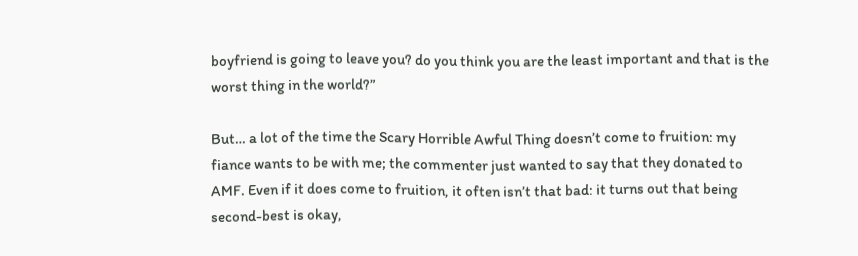boyfriend is going to leave you? do you think you are the least important and that is the worst thing in the world?”

But… a lot of the time the Scary Horrible Awful Thing doesn’t come to fruition: my fiance wants to be with me; the commenter just wanted to say that they donated to AMF. Even if it does come to fruition, it often isn’t that bad: it turns out that being second-best is okay,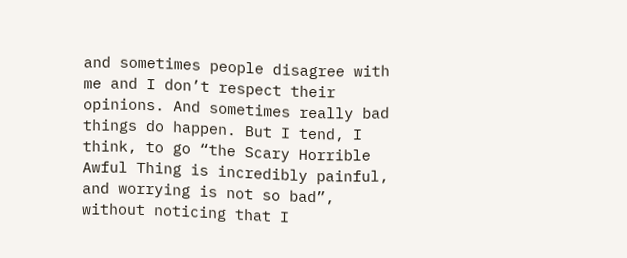and sometimes people disagree with me and I don’t respect their opinions. And sometimes really bad things do happen. But I tend, I think, to go “the Scary Horrible Awful Thing is incredibly painful, and worrying is not so bad”, without noticing that I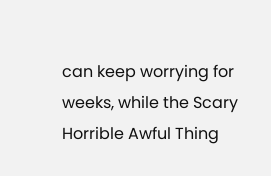can keep worrying for weeks, while the Scary Horrible Awful Thing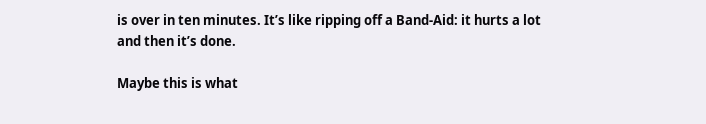is over in ten minutes. It’s like ripping off a Band-Aid: it hurts a lot and then it’s done.

Maybe this is what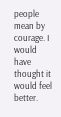people mean by courage. I would have thought it would feel better.